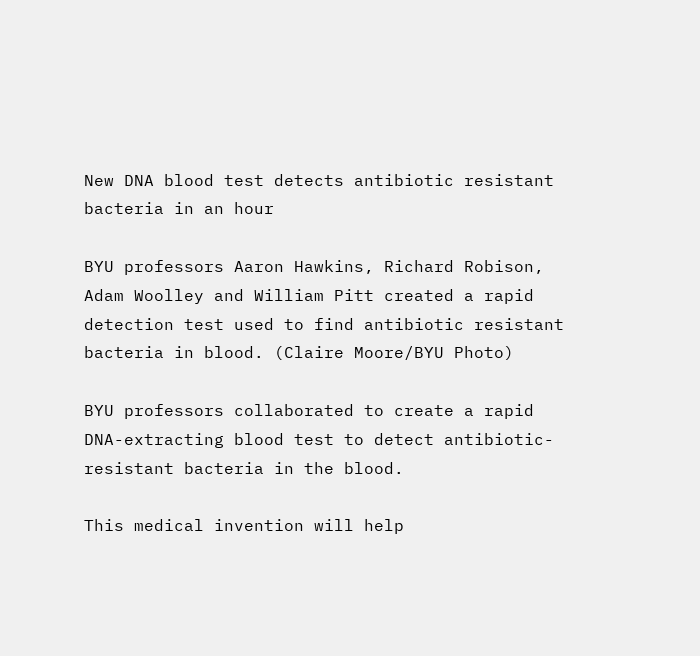New DNA blood test detects antibiotic resistant bacteria in an hour

BYU professors Aaron Hawkins, Richard Robison, Adam Woolley and William Pitt created a rapid detection test used to find antibiotic resistant bacteria in blood. (Claire Moore/BYU Photo)

BYU professors collaborated to create a rapid DNA-extracting blood test to detect antibiotic-resistant bacteria in the blood.

This medical invention will help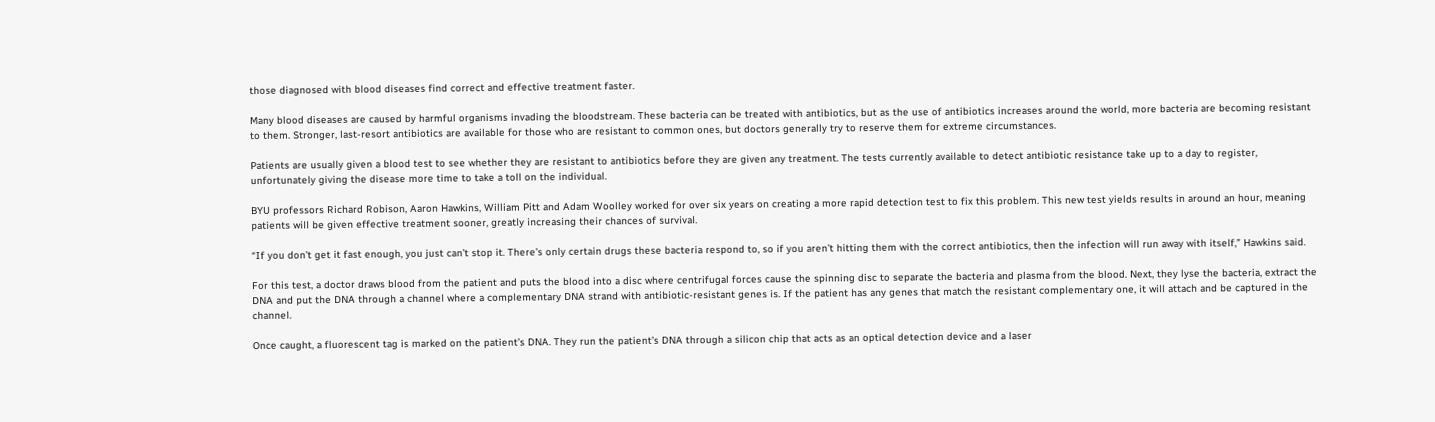those diagnosed with blood diseases find correct and effective treatment faster.

Many blood diseases are caused by harmful organisms invading the bloodstream. These bacteria can be treated with antibiotics, but as the use of antibiotics increases around the world, more bacteria are becoming resistant to them. Stronger, last-resort antibiotics are available for those who are resistant to common ones, but doctors generally try to reserve them for extreme circumstances.

Patients are usually given a blood test to see whether they are resistant to antibiotics before they are given any treatment. The tests currently available to detect antibiotic resistance take up to a day to register, unfortunately giving the disease more time to take a toll on the individual.

BYU professors Richard Robison, Aaron Hawkins, William Pitt and Adam Woolley worked for over six years on creating a more rapid detection test to fix this problem. This new test yields results in around an hour, meaning patients will be given effective treatment sooner, greatly increasing their chances of survival.

“If you don’t get it fast enough, you just can’t stop it. There’s only certain drugs these bacteria respond to, so if you aren’t hitting them with the correct antibiotics, then the infection will run away with itself,” Hawkins said.

For this test, a doctor draws blood from the patient and puts the blood into a disc where centrifugal forces cause the spinning disc to separate the bacteria and plasma from the blood. Next, they lyse the bacteria, extract the DNA and put the DNA through a channel where a complementary DNA strand with antibiotic-resistant genes is. If the patient has any genes that match the resistant complementary one, it will attach and be captured in the channel.

Once caught, a fluorescent tag is marked on the patient’s DNA. They run the patient’s DNA through a silicon chip that acts as an optical detection device and a laser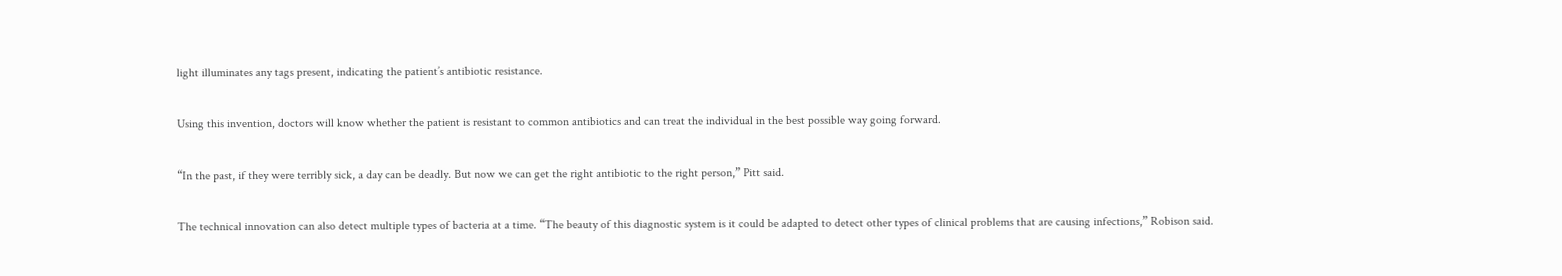light illuminates any tags present, indicating the patient’s antibiotic resistance.

Using this invention, doctors will know whether the patient is resistant to common antibiotics and can treat the individual in the best possible way going forward.

“In the past, if they were terribly sick, a day can be deadly. But now we can get the right antibiotic to the right person,” Pitt said.

The technical innovation can also detect multiple types of bacteria at a time. “The beauty of this diagnostic system is it could be adapted to detect other types of clinical problems that are causing infections,” Robison said.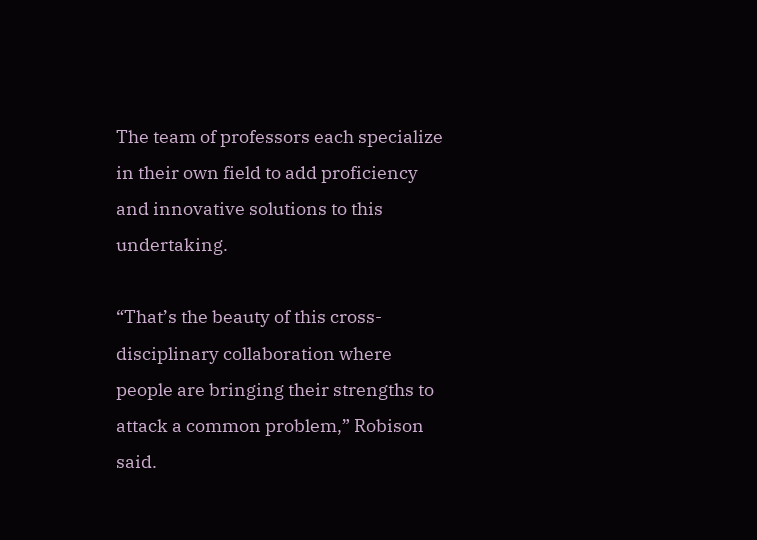The team of professors each specialize in their own field to add proficiency and innovative solutions to this undertaking.

“That’s the beauty of this cross-disciplinary collaboration where people are bringing their strengths to attack a common problem,” Robison said.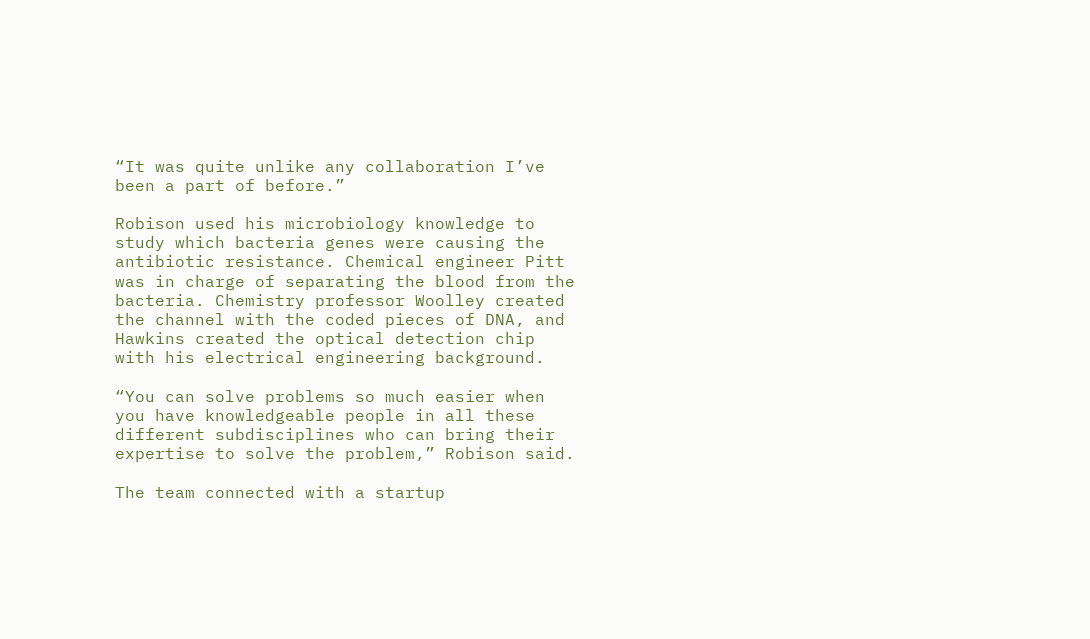“It was quite unlike any collaboration I’ve been a part of before.”

Robison used his microbiology knowledge to study which bacteria genes were causing the antibiotic resistance. Chemical engineer Pitt was in charge of separating the blood from the bacteria. Chemistry professor Woolley created the channel with the coded pieces of DNA, and Hawkins created the optical detection chip with his electrical engineering background.

“You can solve problems so much easier when you have knowledgeable people in all these different subdisciplines who can bring their expertise to solve the problem,” Robison said.

The team connected with a startup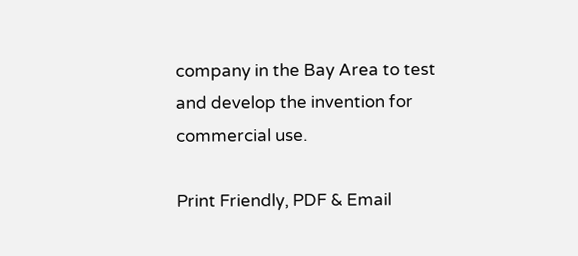company in the Bay Area to test and develop the invention for commercial use.

Print Friendly, PDF & Email